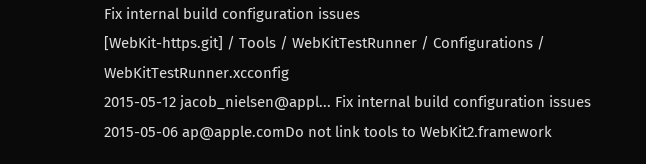Fix internal build configuration issues
[WebKit-https.git] / Tools / WebKitTestRunner / Configurations / WebKitTestRunner.xcconfig
2015-05-12 jacob_nielsen@appl... Fix internal build configuration issues
2015-05-06 ap@apple.comDo not link tools to WebKit2.framework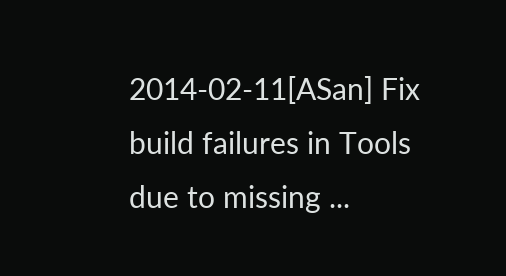2014-02-11[ASan] Fix build failures in Tools due to missing ...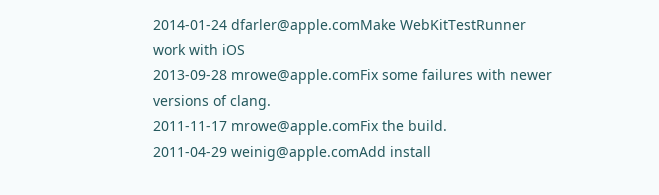2014-01-24 dfarler@apple.comMake WebKitTestRunner work with iOS
2013-09-28 mrowe@apple.comFix some failures with newer versions of clang.
2011-11-17 mrowe@apple.comFix the build.
2011-04-29 weinig@apple.comAdd install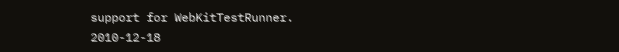support for WebKitTestRunner.
2010-12-18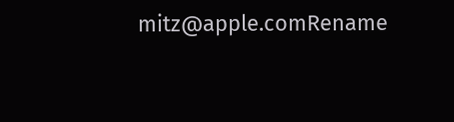mitz@apple.comRename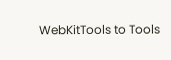WebKitTools to Tools